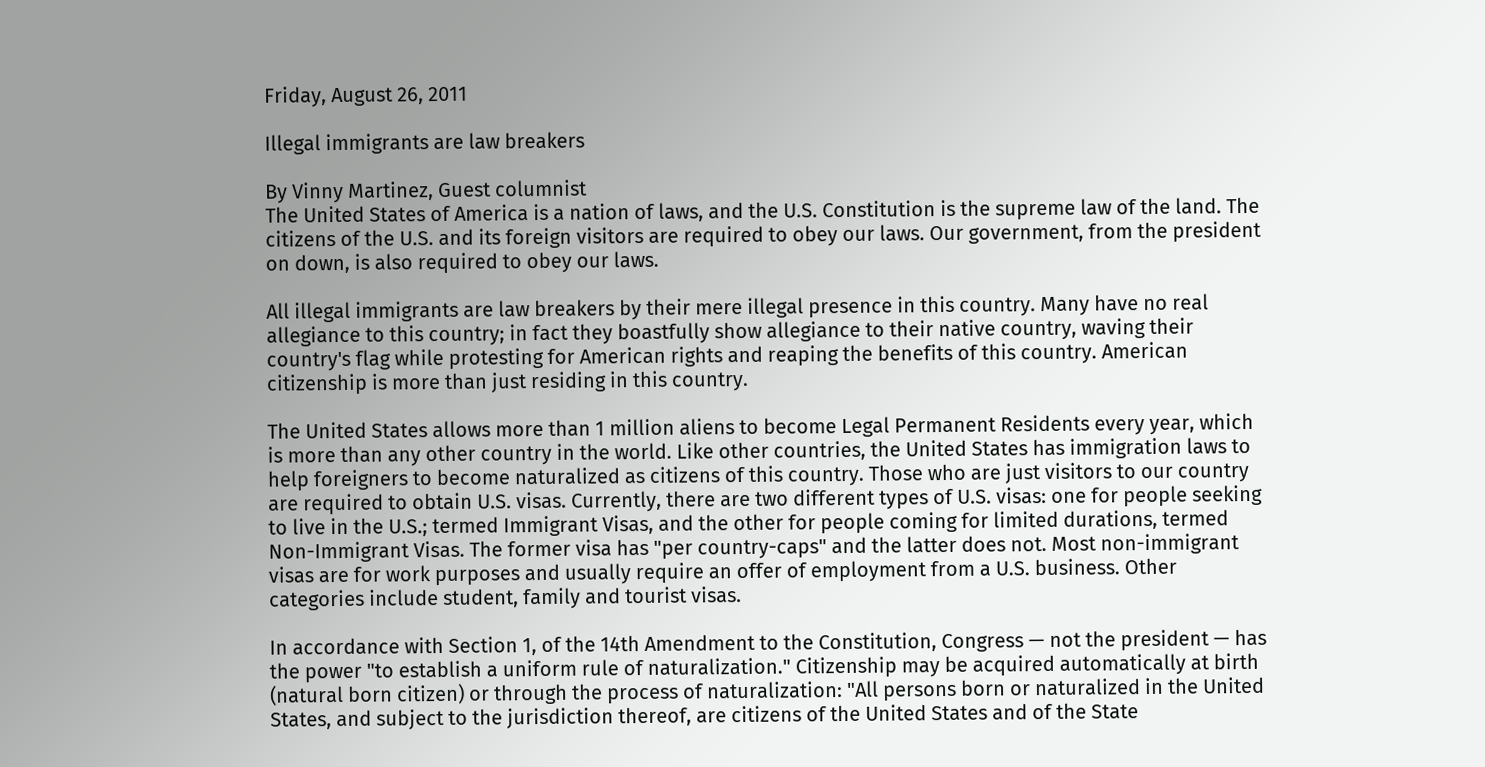Friday, August 26, 2011

Illegal immigrants are law breakers

By Vinny Martinez, Guest columnist
The United States of America is a nation of laws, and the U.S. Constitution is the supreme law of the land. The citizens of the U.S. and its foreign visitors are required to obey our laws. Our government, from the president on down, is also required to obey our laws.

All illegal immigrants are law breakers by their mere illegal presence in this country. Many have no real allegiance to this country; in fact they boastfully show allegiance to their native country, waving their country's flag while protesting for American rights and reaping the benefits of this country. American citizenship is more than just residing in this country.

The United States allows more than 1 million aliens to become Legal Permanent Residents every year, which is more than any other country in the world. Like other countries, the United States has immigration laws to help foreigners to become naturalized as citizens of this country. Those who are just visitors to our country are required to obtain U.S. visas. Currently, there are two different types of U.S. visas: one for people seeking to live in the U.S.; termed Immigrant Visas, and the other for people coming for limited durations, termed Non-Immigrant Visas. The former visa has "per country-caps" and the latter does not. Most non-immigrant visas are for work purposes and usually require an offer of employment from a U.S. business. Other categories include student, family and tourist visas.

In accordance with Section 1, of the 14th Amendment to the Constitution, Congress — not the president — has the power "to establish a uniform rule of naturalization." Citizenship may be acquired automatically at birth (natural born citizen) or through the process of naturalization: "All persons born or naturalized in the United States, and subject to the jurisdiction thereof, are citizens of the United States and of the State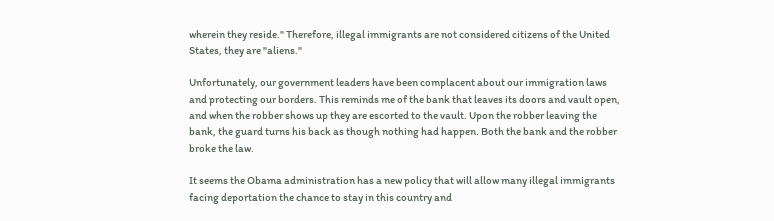wherein they reside." Therefore, illegal immigrants are not considered citizens of the United States, they are "aliens."

Unfortunately, our government leaders have been complacent about our immigration laws and protecting our borders. This reminds me of the bank that leaves its doors and vault open, and when the robber shows up they are escorted to the vault. Upon the robber leaving the bank, the guard turns his back as though nothing had happen. Both the bank and the robber broke the law.

It seems the Obama administration has a new policy that will allow many illegal immigrants facing deportation the chance to stay in this country and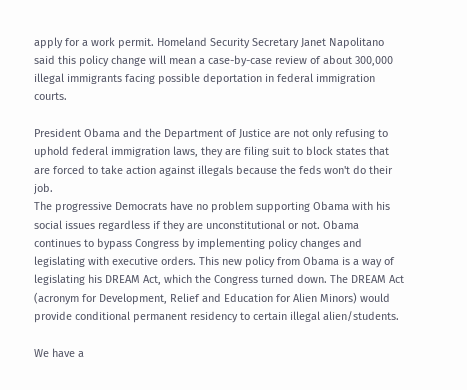apply for a work permit. Homeland Security Secretary Janet Napolitano said this policy change will mean a case-by-case review of about 300,000 illegal immigrants facing possible deportation in federal immigration courts.

President Obama and the Department of Justice are not only refusing to uphold federal immigration laws, they are filing suit to block states that are forced to take action against illegals because the feds won't do their job.
The progressive Democrats have no problem supporting Obama with his social issues regardless if they are unconstitutional or not. Obama continues to bypass Congress by implementing policy changes and legislating with executive orders. This new policy from Obama is a way of legislating his DREAM Act, which the Congress turned down. The DREAM Act (acronym for Development, Relief and Education for Alien Minors) would provide conditional permanent residency to certain illegal alien/students.

We have a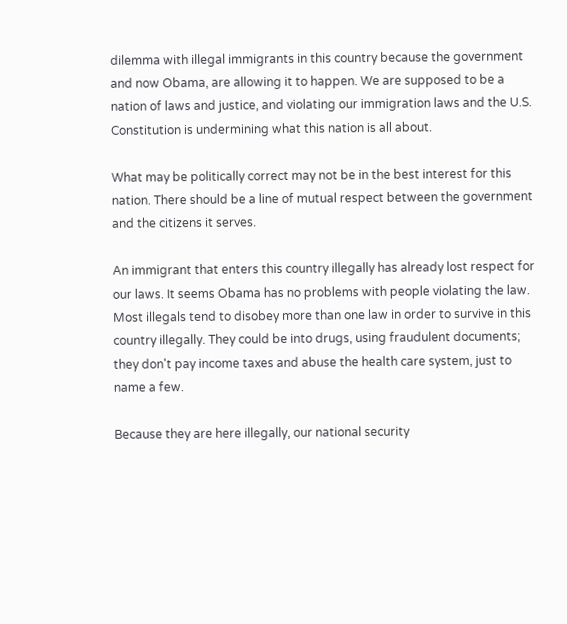dilemma with illegal immigrants in this country because the government and now Obama, are allowing it to happen. We are supposed to be a nation of laws and justice, and violating our immigration laws and the U.S. Constitution is undermining what this nation is all about.

What may be politically correct may not be in the best interest for this nation. There should be a line of mutual respect between the government and the citizens it serves.

An immigrant that enters this country illegally has already lost respect for our laws. It seems Obama has no problems with people violating the law. Most illegals tend to disobey more than one law in order to survive in this country illegally. They could be into drugs, using fraudulent documents; they don't pay income taxes and abuse the health care system, just to name a few.

Because they are here illegally, our national security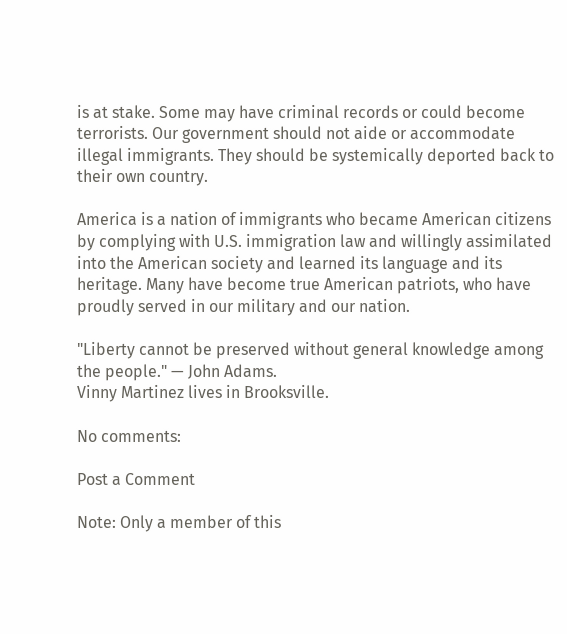is at stake. Some may have criminal records or could become terrorists. Our government should not aide or accommodate illegal immigrants. They should be systemically deported back to their own country.

America is a nation of immigrants who became American citizens by complying with U.S. immigration law and willingly assimilated into the American society and learned its language and its heritage. Many have become true American patriots, who have proudly served in our military and our nation.

"Liberty cannot be preserved without general knowledge among the people." — John Adams.
Vinny Martinez lives in Brooksville.

No comments:

Post a Comment

Note: Only a member of this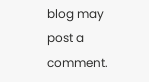blog may post a comment.